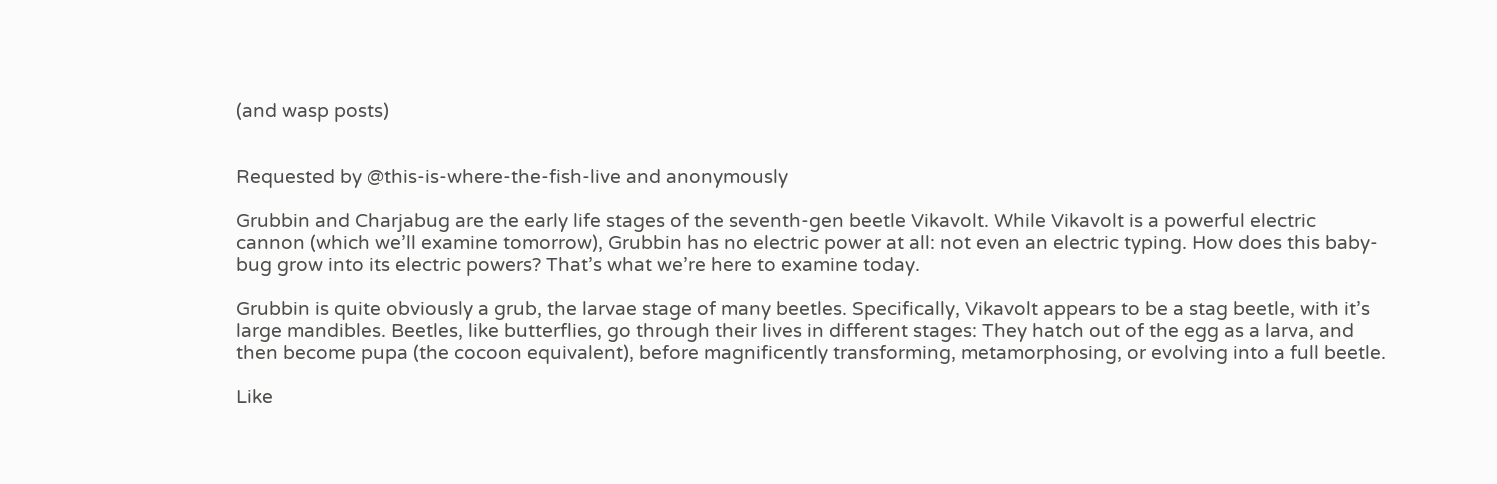(and wasp posts)


Requested by @this-is-where-the-fish-live and anonymously

Grubbin and Charjabug are the early life stages of the seventh-gen beetle Vikavolt. While Vikavolt is a powerful electric cannon (which we’ll examine tomorrow), Grubbin has no electric power at all: not even an electric typing. How does this baby-bug grow into its electric powers? That’s what we’re here to examine today.

Grubbin is quite obviously a grub, the larvae stage of many beetles. Specifically, Vikavolt appears to be a stag beetle, with it’s large mandibles. Beetles, like butterflies, go through their lives in different stages: They hatch out of the egg as a larva, and then become pupa (the cocoon equivalent), before magnificently transforming, metamorphosing, or evolving into a full beetle.

Like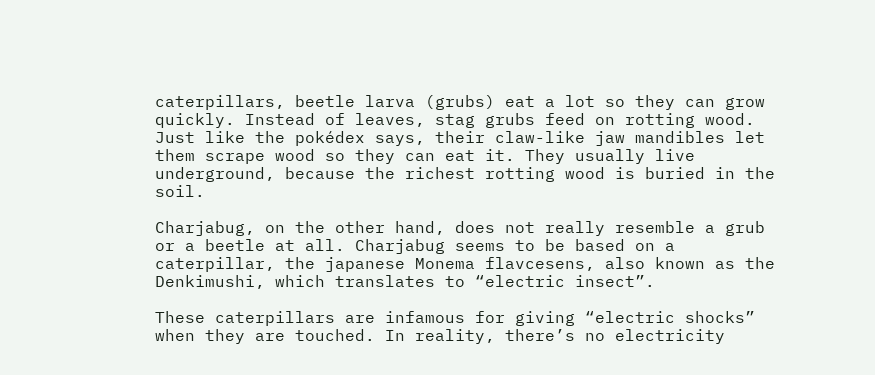caterpillars, beetle larva (grubs) eat a lot so they can grow quickly. Instead of leaves, stag grubs feed on rotting wood. Just like the pokédex says, their claw-like jaw mandibles let them scrape wood so they can eat it. They usually live underground, because the richest rotting wood is buried in the soil.

Charjabug, on the other hand, does not really resemble a grub or a beetle at all. Charjabug seems to be based on a caterpillar, the japanese Monema flavcesens, also known as the Denkimushi, which translates to “electric insect”.

These caterpillars are infamous for giving “electric shocks” when they are touched. In reality, there’s no electricity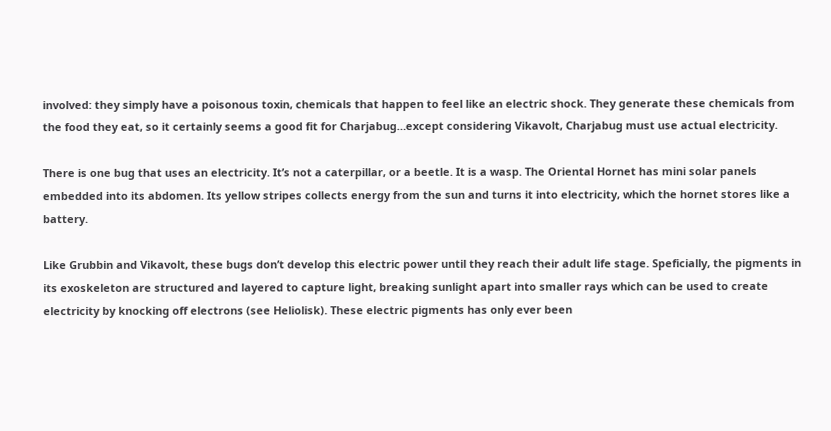involved: they simply have a poisonous toxin, chemicals that happen to feel like an electric shock. They generate these chemicals from the food they eat, so it certainly seems a good fit for Charjabug…except considering Vikavolt, Charjabug must use actual electricity.

There is one bug that uses an electricity. It’s not a caterpillar, or a beetle. It is a wasp. The Oriental Hornet has mini solar panels embedded into its abdomen. Its yellow stripes collects energy from the sun and turns it into electricity, which the hornet stores like a battery.

Like Grubbin and Vikavolt, these bugs don’t develop this electric power until they reach their adult life stage. Speficially, the pigments in its exoskeleton are structured and layered to capture light, breaking sunlight apart into smaller rays which can be used to create electricity by knocking off electrons (see Heliolisk). These electric pigments has only ever been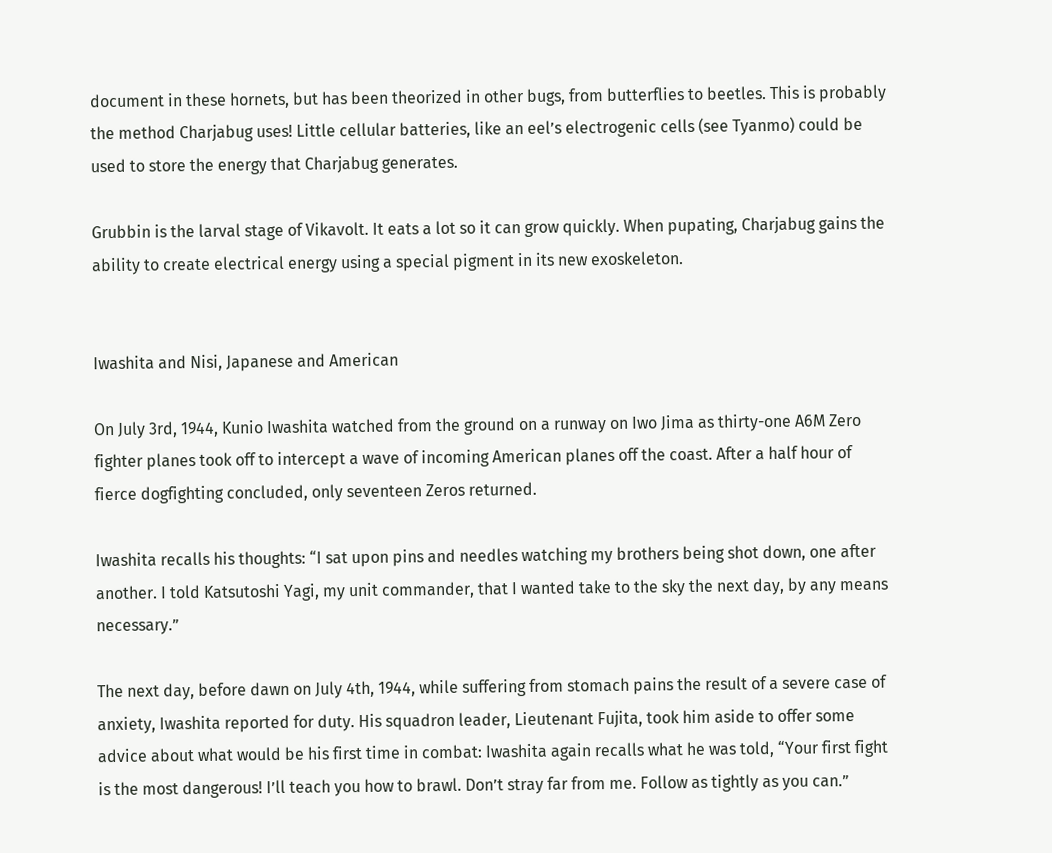document in these hornets, but has been theorized in other bugs, from butterflies to beetles. This is probably the method Charjabug uses! Little cellular batteries, like an eel’s electrogenic cells (see Tyanmo) could be used to store the energy that Charjabug generates.

Grubbin is the larval stage of Vikavolt. It eats a lot so it can grow quickly. When pupating, Charjabug gains the ability to create electrical energy using a special pigment in its new exoskeleton.


Iwashita and Nisi, Japanese and American

On July 3rd, 1944, Kunio Iwashita watched from the ground on a runway on Iwo Jima as thirty-one A6M Zero fighter planes took off to intercept a wave of incoming American planes off the coast. After a half hour of fierce dogfighting concluded, only seventeen Zeros returned.

Iwashita recalls his thoughts: “I sat upon pins and needles watching my brothers being shot down, one after another. I told Katsutoshi Yagi, my unit commander, that I wanted take to the sky the next day, by any means necessary.”

The next day, before dawn on July 4th, 1944, while suffering from stomach pains the result of a severe case of anxiety, Iwashita reported for duty. His squadron leader, Lieutenant Fujita, took him aside to offer some advice about what would be his first time in combat: Iwashita again recalls what he was told, “Your first fight is the most dangerous! I’ll teach you how to brawl. Don’t stray far from me. Follow as tightly as you can.”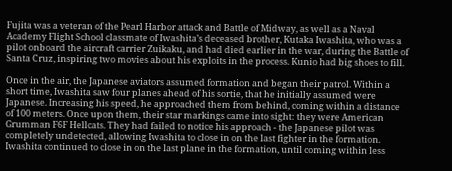Fujita was a veteran of the Pearl Harbor attack and Battle of Midway, as well as a Naval Academy Flight School classmate of Iwashita’s deceased brother, Kutaka Iwashita, who was a pilot onboard the aircraft carrier Zuikaku, and had died earlier in the war, during the Battle of Santa Cruz, inspiring two movies about his exploits in the process. Kunio had big shoes to fill.

Once in the air, the Japanese aviators assumed formation and began their patrol. Within a short time, Iwashita saw four planes ahead of his sortie, that he initially assumed were Japanese. Increasing his speed, he approached them from behind, coming within a distance of 100 meters. Once upon them, their star markings came into sight: they were American Grumman F6F Hellcats. They had failed to notice his approach - the Japanese pilot was completely undetected, allowing Iwashita to close in on the last fighter in the formation. Iwashita continued to close in on the last plane in the formation, until coming within less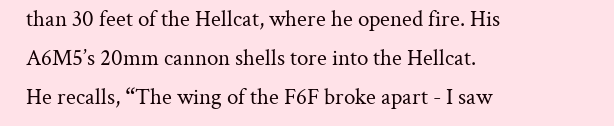than 30 feet of the Hellcat, where he opened fire. His A6M5’s 20mm cannon shells tore into the Hellcat. He recalls, “The wing of the F6F broke apart - I saw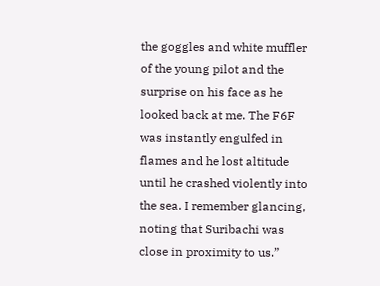the goggles and white muffler of the young pilot and the surprise on his face as he looked back at me. The F6F was instantly engulfed in flames and he lost altitude until he crashed violently into the sea. I remember glancing, noting that Suribachi was close in proximity to us.”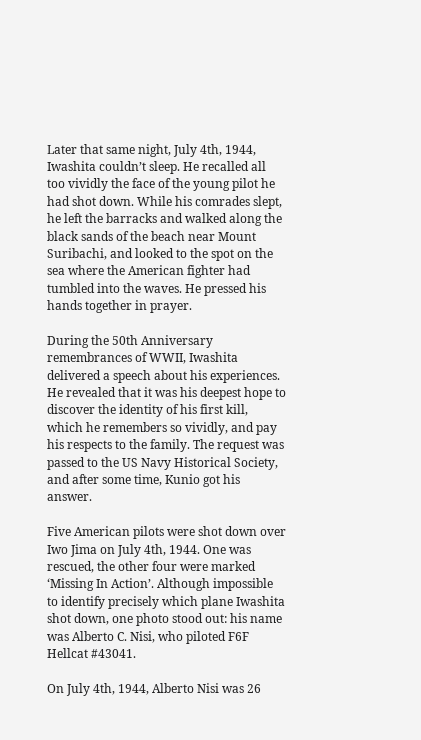Later that same night, July 4th, 1944, Iwashita couldn’t sleep. He recalled all too vividly the face of the young pilot he had shot down. While his comrades slept, he left the barracks and walked along the black sands of the beach near Mount Suribachi, and looked to the spot on the sea where the American fighter had tumbled into the waves. He pressed his hands together in prayer.

During the 50th Anniversary remembrances of WWII, Iwashita delivered a speech about his experiences. He revealed that it was his deepest hope to discover the identity of his first kill, which he remembers so vividly, and pay his respects to the family. The request was passed to the US Navy Historical Society, and after some time, Kunio got his answer.

Five American pilots were shot down over Iwo Jima on July 4th, 1944. One was rescued, the other four were marked ‘Missing In Action’. Although impossible to identify precisely which plane Iwashita shot down, one photo stood out: his name was Alberto C. Nisi, who piloted F6F Hellcat #43041.

On July 4th, 1944, Alberto Nisi was 26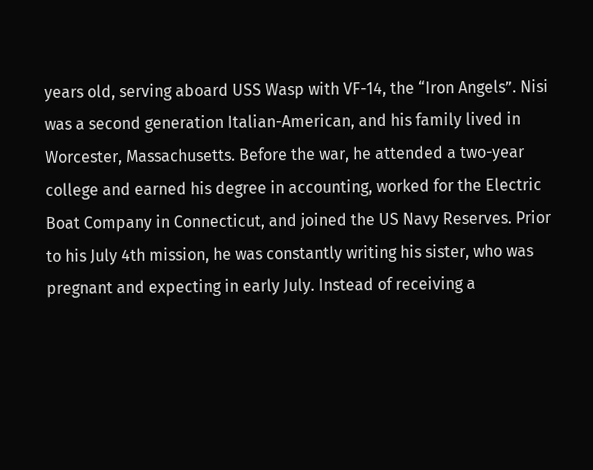years old, serving aboard USS Wasp with VF-14, the “Iron Angels”. Nisi was a second generation Italian-American, and his family lived in Worcester, Massachusetts. Before the war, he attended a two-year college and earned his degree in accounting, worked for the Electric Boat Company in Connecticut, and joined the US Navy Reserves. Prior to his July 4th mission, he was constantly writing his sister, who was pregnant and expecting in early July. Instead of receiving a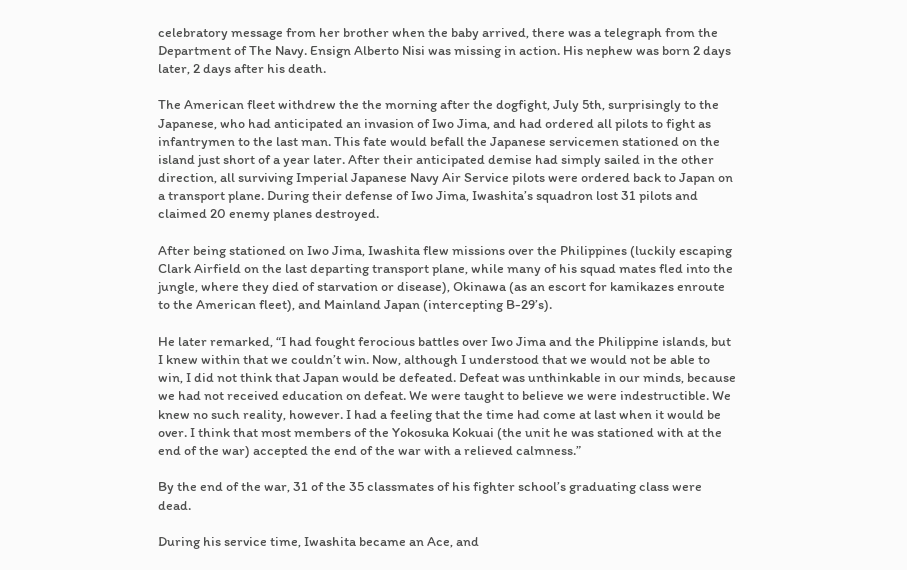celebratory message from her brother when the baby arrived, there was a telegraph from the Department of The Navy. Ensign Alberto Nisi was missing in action. His nephew was born 2 days later, 2 days after his death.

The American fleet withdrew the the morning after the dogfight, July 5th, surprisingly to the Japanese, who had anticipated an invasion of Iwo Jima, and had ordered all pilots to fight as infantrymen to the last man. This fate would befall the Japanese servicemen stationed on the island just short of a year later. After their anticipated demise had simply sailed in the other direction, all surviving Imperial Japanese Navy Air Service pilots were ordered back to Japan on a transport plane. During their defense of Iwo Jima, Iwashita’s squadron lost 31 pilots and claimed 20 enemy planes destroyed.

After being stationed on Iwo Jima, Iwashita flew missions over the Philippines (luckily escaping Clark Airfield on the last departing transport plane, while many of his squad mates fled into the jungle, where they died of starvation or disease), Okinawa (as an escort for kamikazes enroute to the American fleet), and Mainland Japan (intercepting B-29’s).

He later remarked, “I had fought ferocious battles over Iwo Jima and the Philippine islands, but I knew within that we couldn’t win. Now, although I understood that we would not be able to win, I did not think that Japan would be defeated. Defeat was unthinkable in our minds, because we had not received education on defeat. We were taught to believe we were indestructible. We knew no such reality, however. I had a feeling that the time had come at last when it would be over. I think that most members of the Yokosuka Kokuai (the unit he was stationed with at the end of the war) accepted the end of the war with a relieved calmness.”

By the end of the war, 31 of the 35 classmates of his fighter school’s graduating class were dead.

During his service time, Iwashita became an Ace, and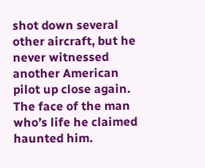shot down several other aircraft, but he never witnessed another American pilot up close again. The face of the man who’s life he claimed haunted him.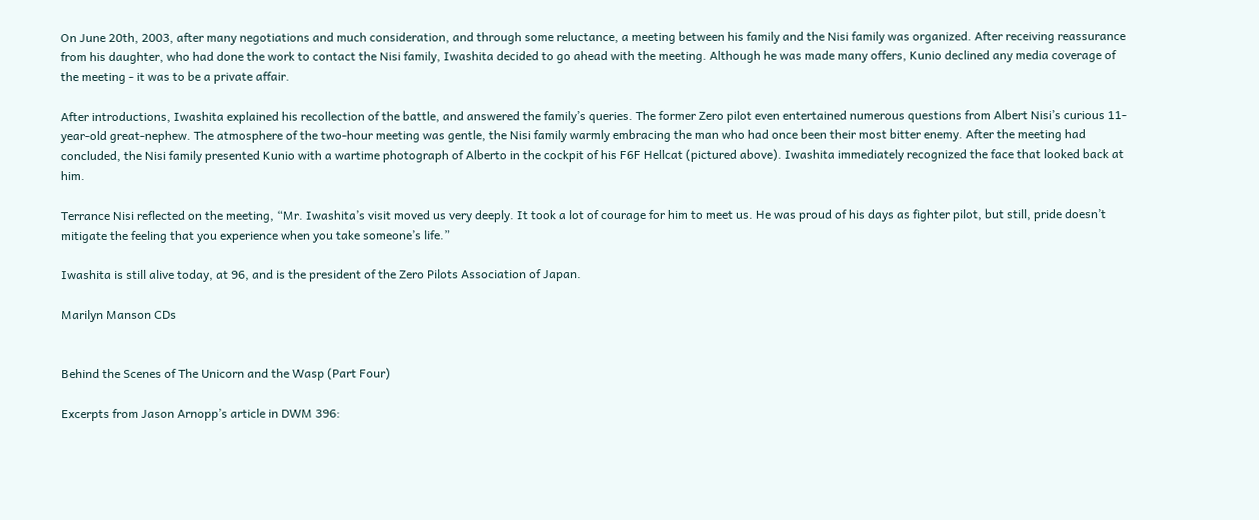On June 20th, 2003, after many negotiations and much consideration, and through some reluctance, a meeting between his family and the Nisi family was organized. After receiving reassurance from his daughter, who had done the work to contact the Nisi family, Iwashita decided to go ahead with the meeting. Although he was made many offers, Kunio declined any media coverage of the meeting - it was to be a private affair.

After introductions, Iwashita explained his recollection of the battle, and answered the family’s queries. The former Zero pilot even entertained numerous questions from Albert Nisi’s curious 11-year-old great-nephew. The atmosphere of the two-hour meeting was gentle, the Nisi family warmly embracing the man who had once been their most bitter enemy. After the meeting had concluded, the Nisi family presented Kunio with a wartime photograph of Alberto in the cockpit of his F6F Hellcat (pictured above). Iwashita immediately recognized the face that looked back at him.

Terrance Nisi reflected on the meeting, “Mr. Iwashita’s visit moved us very deeply. It took a lot of courage for him to meet us. He was proud of his days as fighter pilot, but still, pride doesn’t mitigate the feeling that you experience when you take someone’s life.”

Iwashita is still alive today, at 96, and is the president of the Zero Pilots Association of Japan.

Marilyn Manson CDs


Behind the Scenes of The Unicorn and the Wasp (Part Four)

Excerpts from Jason Arnopp’s article in DWM 396: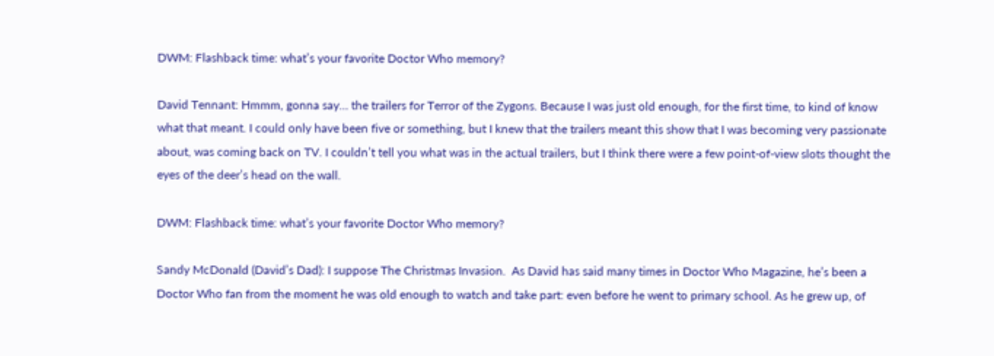DWM: Flashback time: what’s your favorite Doctor Who memory?

David Tennant: Hmmm, gonna say… the trailers for Terror of the Zygons. Because I was just old enough, for the first time, to kind of know what that meant. I could only have been five or something, but I knew that the trailers meant this show that I was becoming very passionate about, was coming back on TV. I couldn’t tell you what was in the actual trailers, but I think there were a few point-of-view slots thought the eyes of the deer’s head on the wall.

DWM: Flashback time: what’s your favorite Doctor Who memory?

Sandy McDonald (David’s Dad): I suppose The Christmas Invasion.  As David has said many times in Doctor Who Magazine, he’s been a Doctor Who fan from the moment he was old enough to watch and take part: even before he went to primary school. As he grew up, of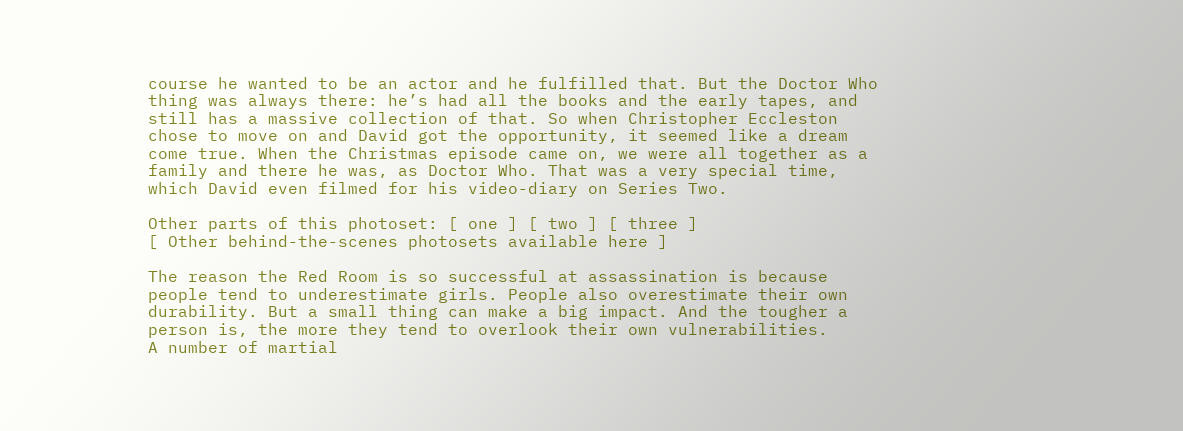course he wanted to be an actor and he fulfilled that. But the Doctor Who thing was always there: he’s had all the books and the early tapes, and still has a massive collection of that. So when Christopher Eccleston chose to move on and David got the opportunity, it seemed like a dream come true. When the Christmas episode came on, we were all together as a family and there he was, as Doctor Who. That was a very special time, which David even filmed for his video-diary on Series Two.

Other parts of this photoset: [ one ] [ two ] [ three ]
[ Other behind-the-scenes photosets available here ]

The reason the Red Room is so successful at assassination is because people tend to underestimate girls. People also overestimate their own durability. But a small thing can make a big impact. And the tougher a person is, the more they tend to overlook their own vulnerabilities.
A number of martial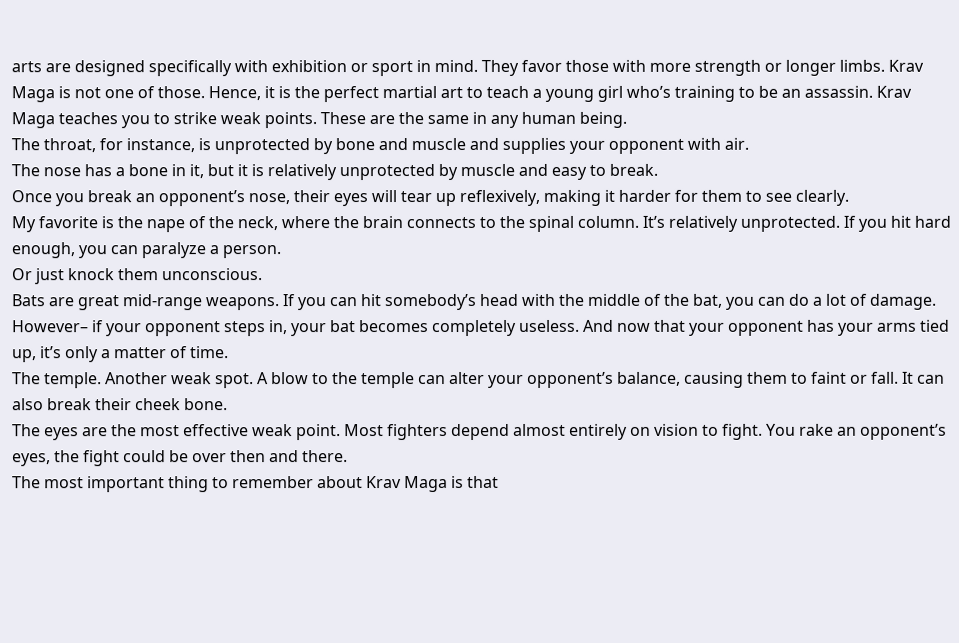arts are designed specifically with exhibition or sport in mind. They favor those with more strength or longer limbs. Krav Maga is not one of those. Hence, it is the perfect martial art to teach a young girl who’s training to be an assassin. Krav Maga teaches you to strike weak points. These are the same in any human being.
The throat, for instance, is unprotected by bone and muscle and supplies your opponent with air.
The nose has a bone in it, but it is relatively unprotected by muscle and easy to break.
Once you break an opponent’s nose, their eyes will tear up reflexively, making it harder for them to see clearly.
My favorite is the nape of the neck, where the brain connects to the spinal column. It’s relatively unprotected. If you hit hard enough, you can paralyze a person.
Or just knock them unconscious.
Bats are great mid-range weapons. If you can hit somebody’s head with the middle of the bat, you can do a lot of damage. However– if your opponent steps in, your bat becomes completely useless. And now that your opponent has your arms tied up, it’s only a matter of time.
The temple. Another weak spot. A blow to the temple can alter your opponent’s balance, causing them to faint or fall. It can also break their cheek bone.
The eyes are the most effective weak point. Most fighters depend almost entirely on vision to fight. You rake an opponent’s eyes, the fight could be over then and there.
The most important thing to remember about Krav Maga is that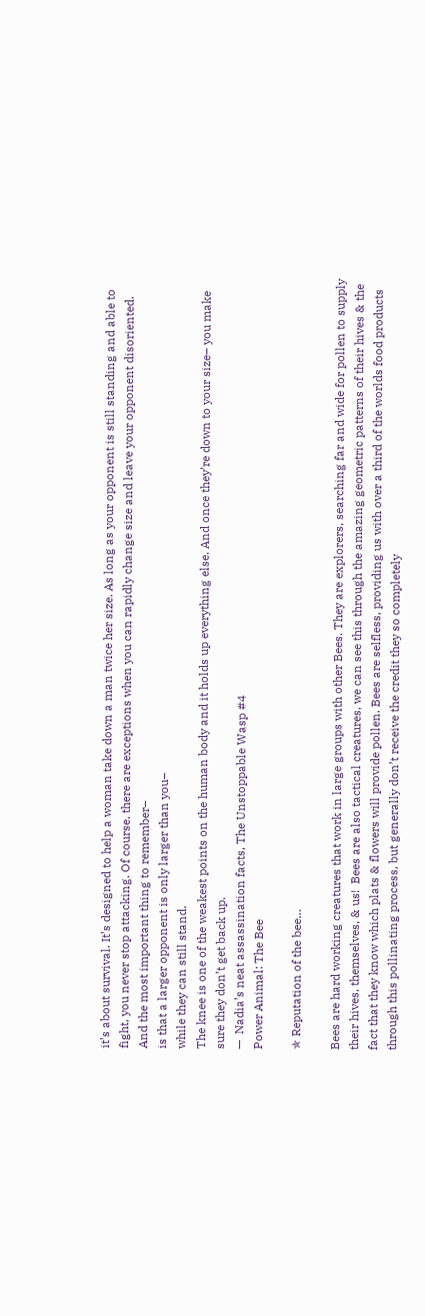it’s about survival. It’s designed to help a woman take down a man twice her size. As long as your opponent is still standing and able to fight, you never stop attacking. Of course, there are exceptions when you can rapidly change size and leave your opponent disoriented.
And the most important thing to remember–
is that a larger opponent is only larger than you–
while they can still stand.
The knee is one of the weakest points on the human body and it holds up everything else. And once they’re down to your size– you make sure they don’t get back up.
—  Nadia’s neat assassination facts, The Unstoppable Wasp #4
Power Animal: The Bee

✯ Reputation of the bee…

Bees are hard working creatures that work in large groups with other Bees. They are explorers, searching far and wide for pollen to supply their hives, themselves, & us!  Bees are also tactical creatures, we can see this through the amazing geometric patterns of their hives & the fact that they know which plats & flowers will provide pollen. Bees are selfless, providing us with over a third of the worlds food products through this pollinating process, but generally don’t receive the credit they so completely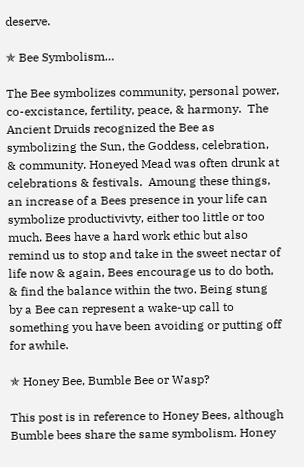deserve.

✯ Bee Symbolism…

The Bee symbolizes community, personal power, co-excistance, fertility, peace, & harmony.  The Ancient Druids recognized the Bee as symbolizing the Sun, the Goddess, celebration, & community. Honeyed Mead was often drunk at celebrations & festivals.  Amoung these things, an increase of a Bees presence in your life can symbolize productivivty, either too little or too much. Bees have a hard work ethic but also remind us to stop and take in the sweet nectar of life now & again, Bees encourage us to do both, & find the balance within the two. Being stung by a Bee can represent a wake-up call to something you have been avoiding or putting off for awhile.

✯ Honey Bee, Bumble Bee or Wasp?

This post is in reference to Honey Bees, although Bumble bees share the same symbolism. Honey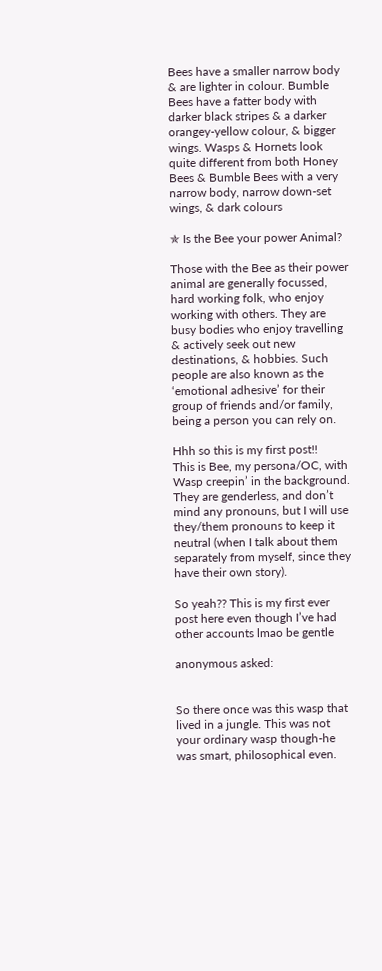Bees have a smaller narrow body & are lighter in colour. Bumble Bees have a fatter body with darker black stripes & a darker orangey-yellow colour, & bigger wings. Wasps & Hornets look quite different from both Honey Bees & Bumble Bees with a very narrow body, narrow down-set wings, & dark colours

✯ Is the Bee your power Animal?

Those with the Bee as their power animal are generally focussed, hard working folk, who enjoy working with others. They are busy bodies who enjoy travelling & actively seek out new destinations, & hobbies. Such people are also known as the ‘emotional adhesive’ for their group of friends and/or family, being a person you can rely on.

Hhh so this is my first post!!
This is Bee, my persona/OC, with Wasp creepin’ in the background. They are genderless, and don’t mind any pronouns, but I will use they/them pronouns to keep it neutral (when I talk about them separately from myself, since they have their own story).

So yeah?? This is my first ever post here even though I’ve had other accounts lmao be gentle

anonymous asked:


So there once was this wasp that lived in a jungle. This was not your ordinary wasp though-he was smart, philosophical even.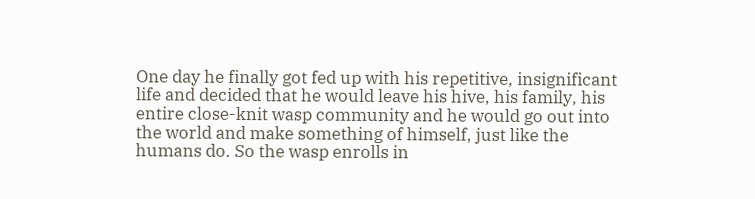One day he finally got fed up with his repetitive, insignificant life and decided that he would leave his hive, his family, his entire close-knit wasp community and he would go out into the world and make something of himself, just like the humans do. So the wasp enrolls in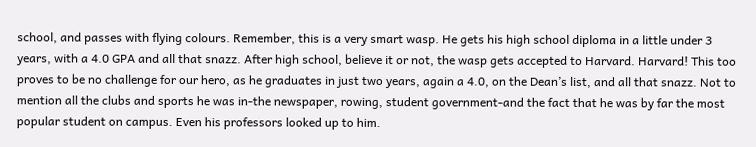school, and passes with flying colours. Remember, this is a very smart wasp. He gets his high school diploma in a little under 3 years, with a 4.0 GPA and all that snazz. After high school, believe it or not, the wasp gets accepted to Harvard. Harvard! This too proves to be no challenge for our hero, as he graduates in just two years, again a 4.0, on the Dean’s list, and all that snazz. Not to mention all the clubs and sports he was in-the newspaper, rowing, student government-and the fact that he was by far the most popular student on campus. Even his professors looked up to him.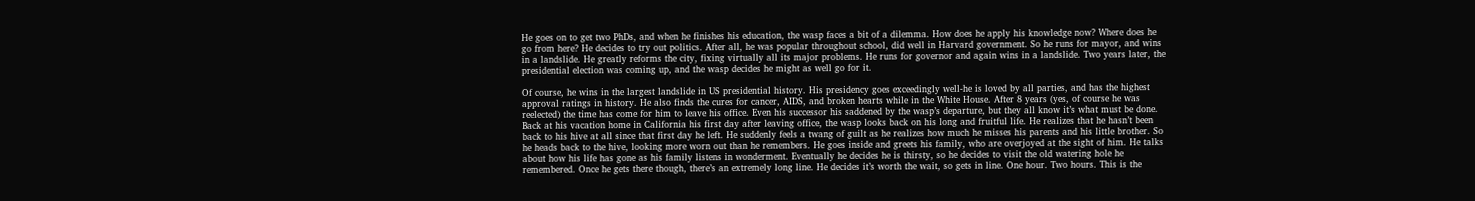He goes on to get two PhDs, and when he finishes his education, the wasp faces a bit of a dilemma. How does he apply his knowledge now? Where does he go from here? He decides to try out politics. After all, he was popular throughout school, did well in Harvard government. So he runs for mayor, and wins in a landslide. He greatly reforms the city, fixing virtually all its major problems. He runs for governor and again wins in a landslide. Two years later, the presidential election was coming up, and the wasp decides he might as well go for it.

Of course, he wins in the largest landslide in US presidential history. His presidency goes exceedingly well-he is loved by all parties, and has the highest approval ratings in history. He also finds the cures for cancer, AIDS, and broken hearts while in the White House. After 8 years (yes, of course he was reelected) the time has come for him to leave his office. Even his successor his saddened by the wasp’s departure, but they all know it’s what must be done. Back at his vacation home in California his first day after leaving office, the wasp looks back on his long and fruitful life. He realizes that he hasn’t been back to his hive at all since that first day he left. He suddenly feels a twang of guilt as he realizes how much he misses his parents and his little brother. So he heads back to the hive, looking more worn out than he remembers. He goes inside and greets his family, who are overjoyed at the sight of him. He talks about how his life has gone as his family listens in wonderment. Eventually he decides he is thirsty, so he decides to visit the old watering hole he remembered. Once he gets there though, there’s an extremely long line. He decides it’s worth the wait, so gets in line. One hour. Two hours. This is the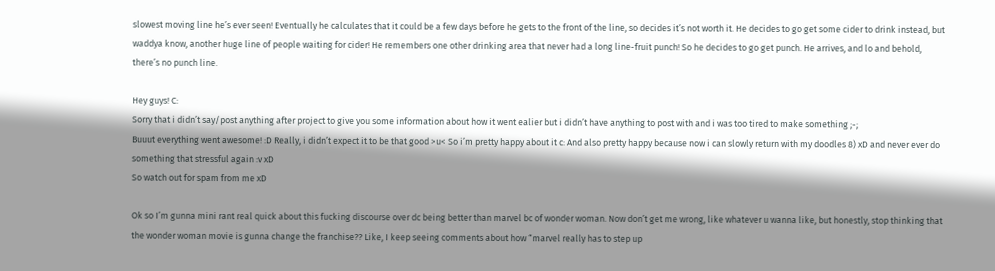slowest moving line he’s ever seen! Eventually he calculates that it could be a few days before he gets to the front of the line, so decides it’s not worth it. He decides to go get some cider to drink instead, but waddya know, another huge line of people waiting for cider! He remembers one other drinking area that never had a long line-fruit punch! So he decides to go get punch. He arrives, and lo and behold, there’s no punch line.

Hey guys! C:
Sorry that i didn’t say/post anything after project to give you some information about how it went ealier but i didn’t have anything to post with and i was too tired to make something ;-;
Buuut everything went awesome! :D Really, i didn’t expect it to be that good >u< So i’m pretty happy about it c: And also pretty happy because now i can slowly return with my doodles 8) xD and never ever do something that stressful again :v xD
So watch out for spam from me xD

Ok so I’m gunna mini rant real quick about this fucking discourse over dc being better than marvel bc of wonder woman. Now don’t get me wrong, like whatever u wanna like, but honestly, stop thinking that the wonder woman movie is gunna change the franchise?? Like, I keep seeing comments about how “marvel really has to step up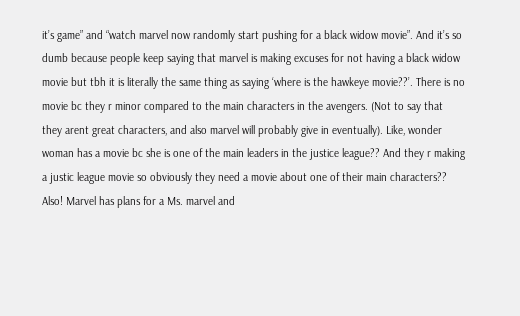it’s game” and “watch marvel now randomly start pushing for a black widow movie”. And it’s so dumb because people keep saying that marvel is making excuses for not having a black widow movie but tbh it is literally the same thing as saying ‘where is the hawkeye movie??’. There is no movie bc they r minor compared to the main characters in the avengers. (Not to say that they arent great characters, and also marvel will probably give in eventually). Like, wonder woman has a movie bc she is one of the main leaders in the justice league?? And they r making a justic league movie so obviously they need a movie about one of their main characters?? Also! Marvel has plans for a Ms. marvel and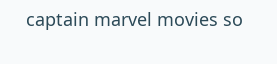captain marvel movies so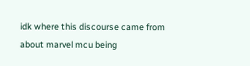idk where this discourse came from about marvel mcu being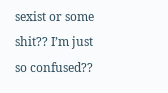sexist or some shit?? I’m just so confused??